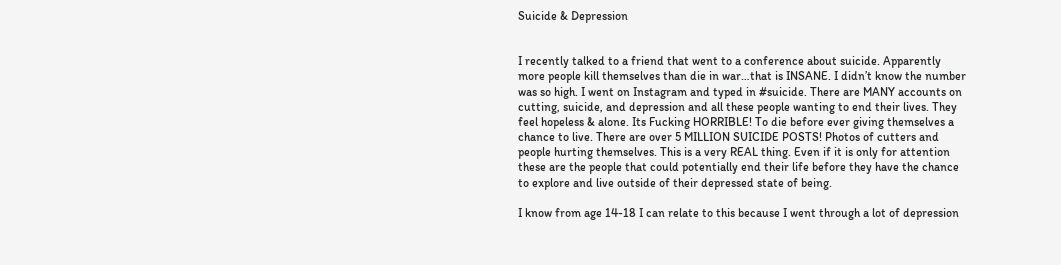Suicide & Depression


I recently talked to a friend that went to a conference about suicide. Apparently more people kill themselves than die in war…that is INSANE. I didn’t know the number was so high. I went on Instagram and typed in #suicide. There are MANY accounts on cutting, suicide, and depression and all these people wanting to end their lives. They feel hopeless & alone. Its Fucking HORRIBLE! To die before ever giving themselves a chance to live. There are over 5 MILLION SUICIDE POSTS! Photos of cutters and people hurting themselves. This is a very REAL thing. Even if it is only for attention these are the people that could potentially end their life before they have the chance to explore and live outside of their depressed state of being.

I know from age 14-18 I can relate to this because I went through a lot of depression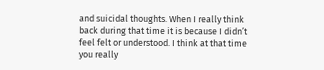and suicidal thoughts. When I really think back during that time it is because I didn’t feel felt or understood. I think at that time you really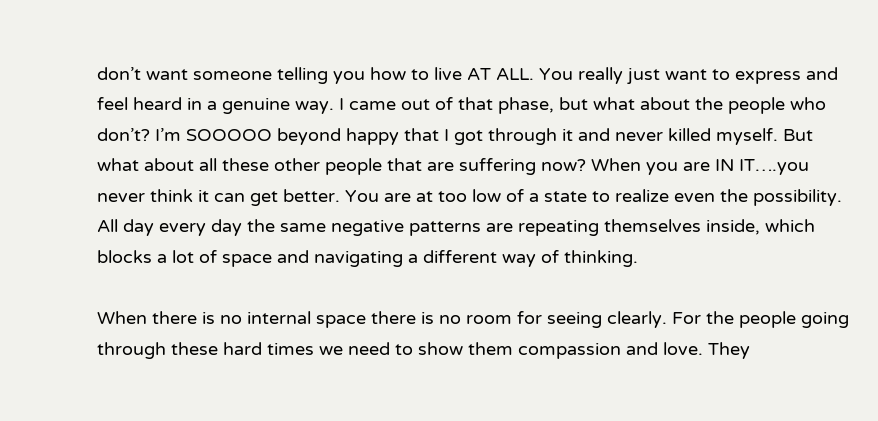don’t want someone telling you how to live AT ALL. You really just want to express and feel heard in a genuine way. I came out of that phase, but what about the people who don’t? I’m SOOOOO beyond happy that I got through it and never killed myself. But what about all these other people that are suffering now? When you are IN IT….you never think it can get better. You are at too low of a state to realize even the possibility. All day every day the same negative patterns are repeating themselves inside, which blocks a lot of space and navigating a different way of thinking.

When there is no internal space there is no room for seeing clearly. For the people going through these hard times we need to show them compassion and love. They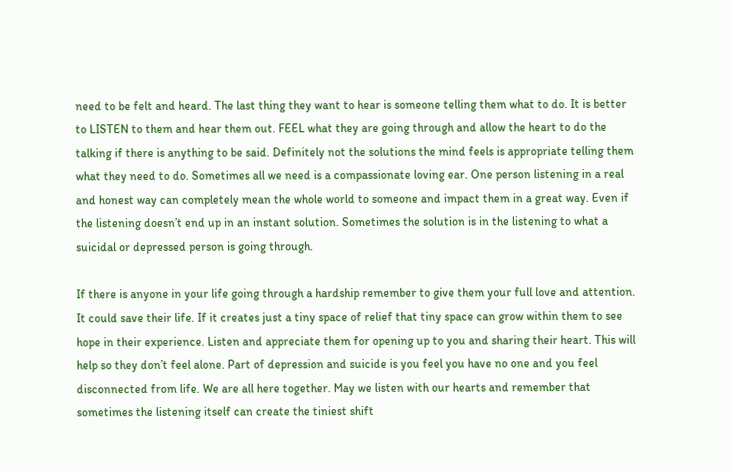need to be felt and heard. The last thing they want to hear is someone telling them what to do. It is better to LISTEN to them and hear them out. FEEL what they are going through and allow the heart to do the talking if there is anything to be said. Definitely not the solutions the mind feels is appropriate telling them what they need to do. Sometimes all we need is a compassionate loving ear. One person listening in a real and honest way can completely mean the whole world to someone and impact them in a great way. Even if the listening doesn’t end up in an instant solution. Sometimes the solution is in the listening to what a suicidal or depressed person is going through.

If there is anyone in your life going through a hardship remember to give them your full love and attention. It could save their life. If it creates just a tiny space of relief that tiny space can grow within them to see hope in their experience. Listen and appreciate them for opening up to you and sharing their heart. This will help so they don’t feel alone. Part of depression and suicide is you feel you have no one and you feel disconnected from life. We are all here together. May we listen with our hearts and remember that sometimes the listening itself can create the tiniest shift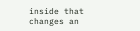inside that changes an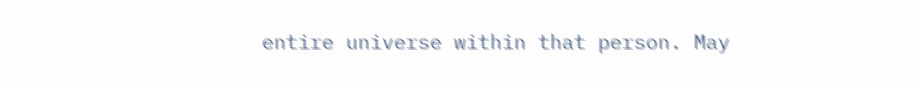entire universe within that person. May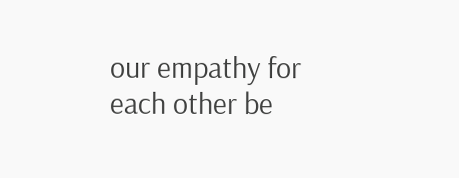our empathy for each other be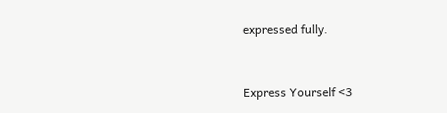expressed fully.


Express Yourself <3